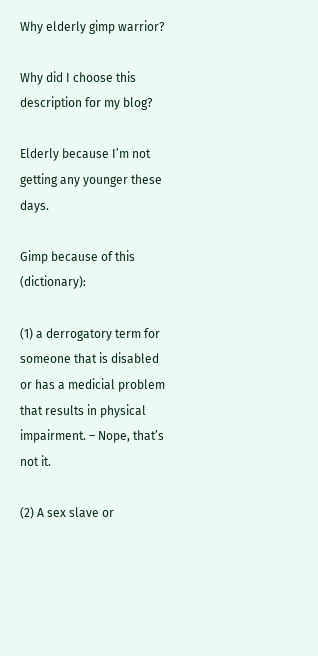Why elderly gimp warrior?

Why did I choose this description for my blog?

Elderly because I’m not getting any younger these days.

Gimp because of this (dictionary):

(1) a derrogatory term for someone that is disabled or has a medicial problem that results in physical impairment. – Nope, that’s not it.

(2) A sex slave or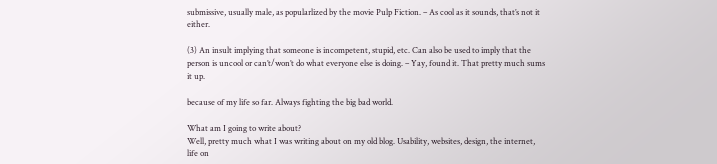submissive, usually male, as popularlized by the movie Pulp Fiction. – As cool as it sounds, that’s not it either.

(3) An insult implying that someone is incompetent, stupid, etc. Can also be used to imply that the person is uncool or can’t/won’t do what everyone else is doing. – Yay, found it. That pretty much sums it up.

because of my life so far. Always fighting the big bad world.

What am I going to write about?
Well, pretty much what I was writing about on my old blog. Usability, websites, design, the internet, life on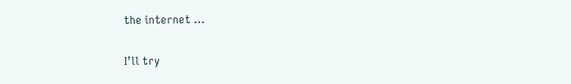the internet …

I’ll try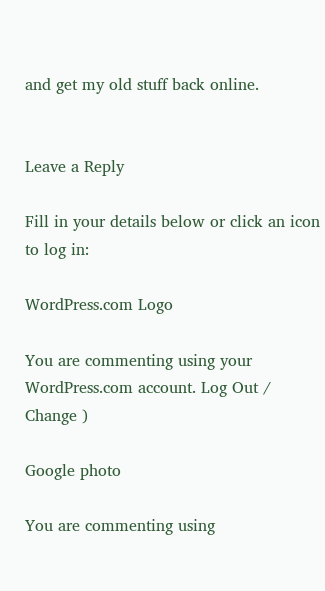and get my old stuff back online.


Leave a Reply

Fill in your details below or click an icon to log in:

WordPress.com Logo

You are commenting using your WordPress.com account. Log Out /  Change )

Google photo

You are commenting using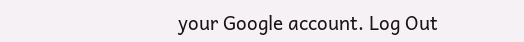your Google account. Log Out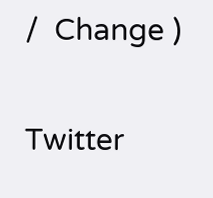/  Change )

Twitter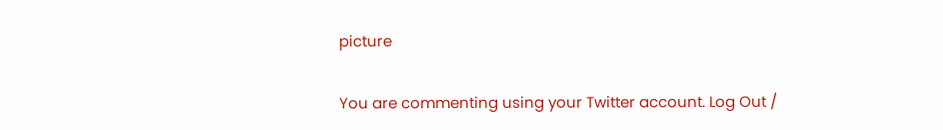picture

You are commenting using your Twitter account. Log Out /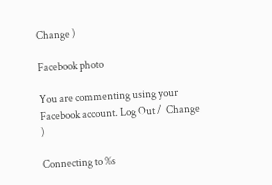Change )

Facebook photo

You are commenting using your Facebook account. Log Out /  Change )

Connecting to %s